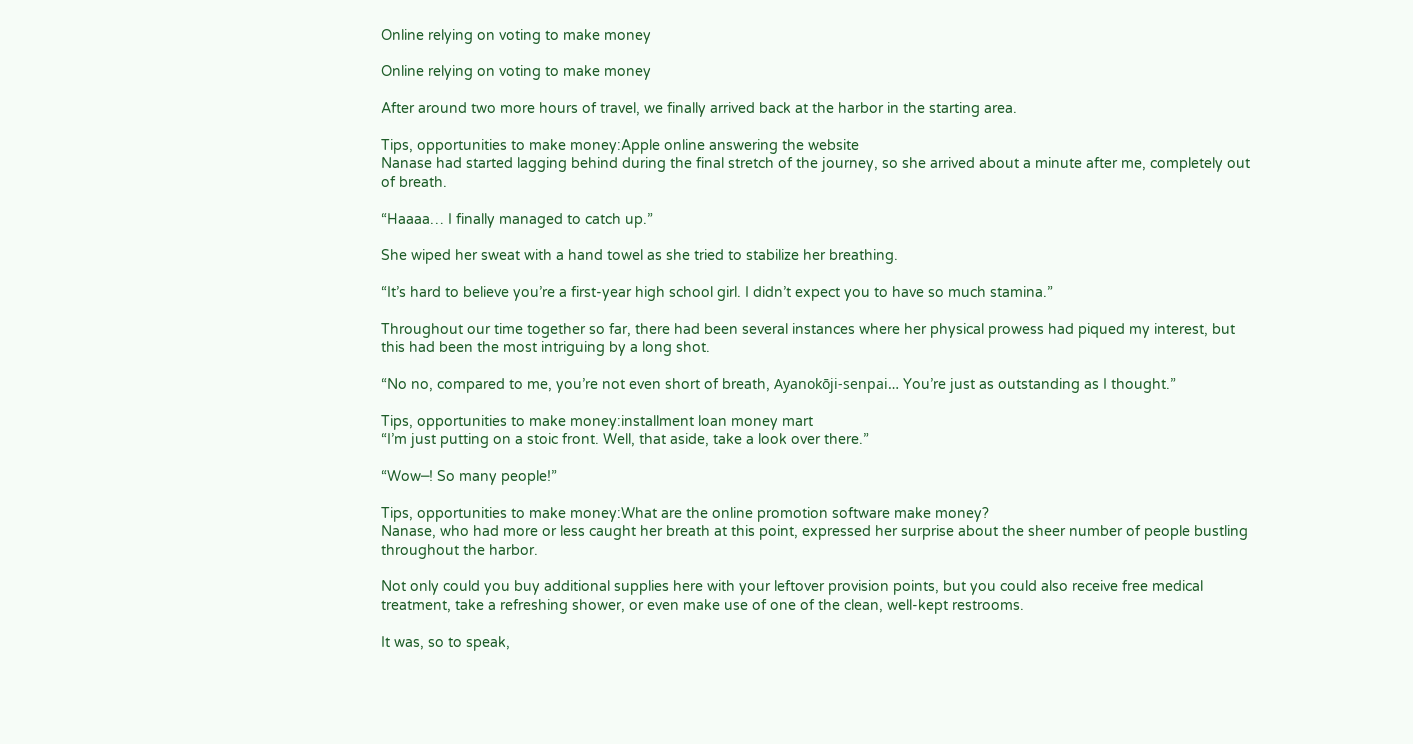Online relying on voting to make money

Online relying on voting to make money

After around two more hours of travel, we finally arrived back at the harbor in the starting area.

Tips, opportunities to make money:Apple online answering the website
Nanase had started lagging behind during the final stretch of the journey, so she arrived about a minute after me, completely out of breath.

“Haaaa… I finally managed to catch up.”

She wiped her sweat with a hand towel as she tried to stabilize her breathing.

“It’s hard to believe you’re a first-year high school girl. I didn’t expect you to have so much stamina.”

Throughout our time together so far, there had been several instances where her physical prowess had piqued my interest, but this had been the most intriguing by a long shot.

“No no, compared to me, you’re not even short of breath, Ayanokōji-senpai… You’re just as outstanding as I thought.”

Tips, opportunities to make money:installment loan money mart
“I’m just putting on a stoic front. Well, that aside, take a look over there.”

“Wow─! So many people!”

Tips, opportunities to make money:What are the online promotion software make money?
Nanase, who had more or less caught her breath at this point, expressed her surprise about the sheer number of people bustling throughout the harbor.

Not only could you buy additional supplies here with your leftover provision points, but you could also receive free medical treatment, take a refreshing shower, or even make use of one of the clean, well-kept restrooms.

It was, so to speak,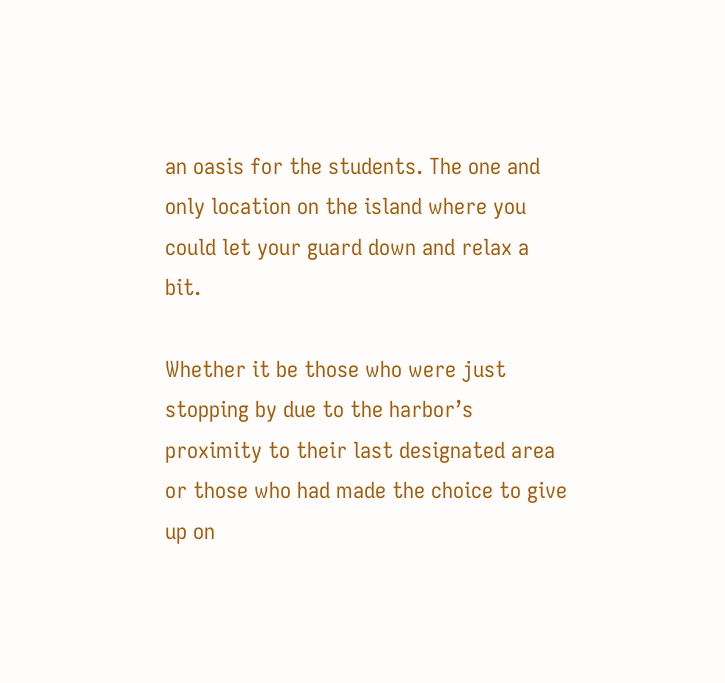an oasis for the students. The one and only location on the island where you could let your guard down and relax a bit.

Whether it be those who were just stopping by due to the harbor’s proximity to their last designated area or those who had made the choice to give up on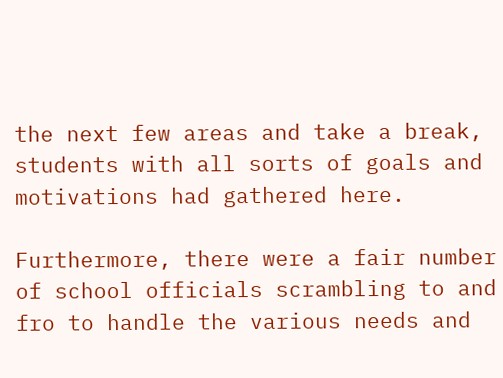the next few areas and take a break, students with all sorts of goals and motivations had gathered here.

Furthermore, there were a fair number of school officials scrambling to and fro to handle the various needs and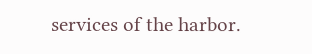services of the harbor.